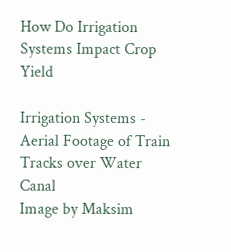How Do Irrigation Systems Impact Crop Yield

Irrigation Systems - Aerial Footage of Train Tracks over Water Canal
Image by Maksim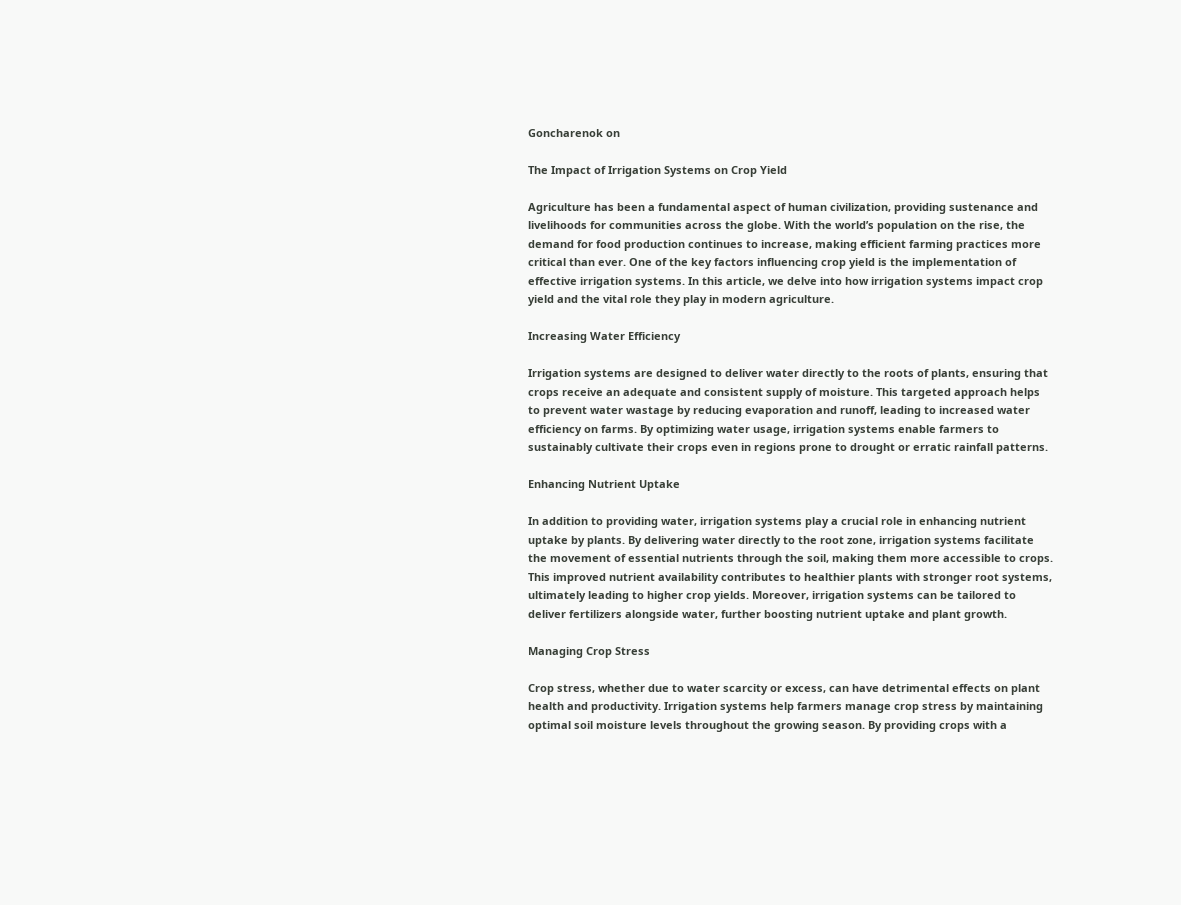Goncharenok on

The Impact of Irrigation Systems on Crop Yield

Agriculture has been a fundamental aspect of human civilization, providing sustenance and livelihoods for communities across the globe. With the world’s population on the rise, the demand for food production continues to increase, making efficient farming practices more critical than ever. One of the key factors influencing crop yield is the implementation of effective irrigation systems. In this article, we delve into how irrigation systems impact crop yield and the vital role they play in modern agriculture.

Increasing Water Efficiency

Irrigation systems are designed to deliver water directly to the roots of plants, ensuring that crops receive an adequate and consistent supply of moisture. This targeted approach helps to prevent water wastage by reducing evaporation and runoff, leading to increased water efficiency on farms. By optimizing water usage, irrigation systems enable farmers to sustainably cultivate their crops even in regions prone to drought or erratic rainfall patterns.

Enhancing Nutrient Uptake

In addition to providing water, irrigation systems play a crucial role in enhancing nutrient uptake by plants. By delivering water directly to the root zone, irrigation systems facilitate the movement of essential nutrients through the soil, making them more accessible to crops. This improved nutrient availability contributes to healthier plants with stronger root systems, ultimately leading to higher crop yields. Moreover, irrigation systems can be tailored to deliver fertilizers alongside water, further boosting nutrient uptake and plant growth.

Managing Crop Stress

Crop stress, whether due to water scarcity or excess, can have detrimental effects on plant health and productivity. Irrigation systems help farmers manage crop stress by maintaining optimal soil moisture levels throughout the growing season. By providing crops with a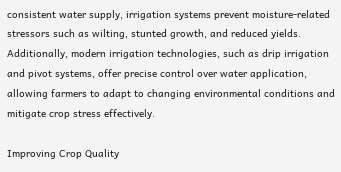consistent water supply, irrigation systems prevent moisture-related stressors such as wilting, stunted growth, and reduced yields. Additionally, modern irrigation technologies, such as drip irrigation and pivot systems, offer precise control over water application, allowing farmers to adapt to changing environmental conditions and mitigate crop stress effectively.

Improving Crop Quality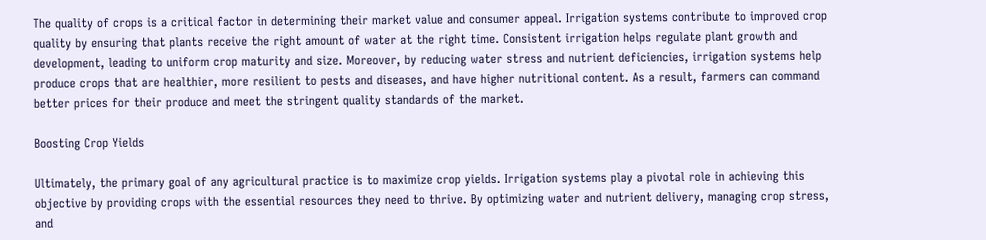The quality of crops is a critical factor in determining their market value and consumer appeal. Irrigation systems contribute to improved crop quality by ensuring that plants receive the right amount of water at the right time. Consistent irrigation helps regulate plant growth and development, leading to uniform crop maturity and size. Moreover, by reducing water stress and nutrient deficiencies, irrigation systems help produce crops that are healthier, more resilient to pests and diseases, and have higher nutritional content. As a result, farmers can command better prices for their produce and meet the stringent quality standards of the market.

Boosting Crop Yields

Ultimately, the primary goal of any agricultural practice is to maximize crop yields. Irrigation systems play a pivotal role in achieving this objective by providing crops with the essential resources they need to thrive. By optimizing water and nutrient delivery, managing crop stress, and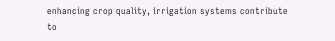enhancing crop quality, irrigation systems contribute to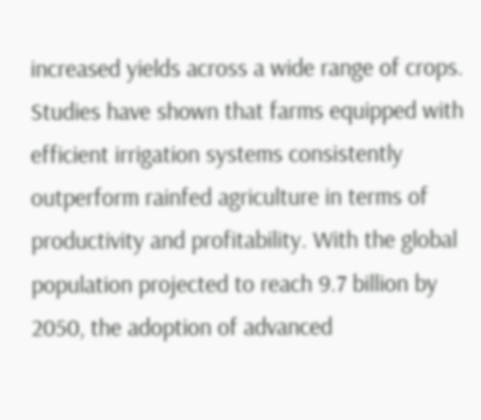increased yields across a wide range of crops. Studies have shown that farms equipped with efficient irrigation systems consistently outperform rainfed agriculture in terms of productivity and profitability. With the global population projected to reach 9.7 billion by 2050, the adoption of advanced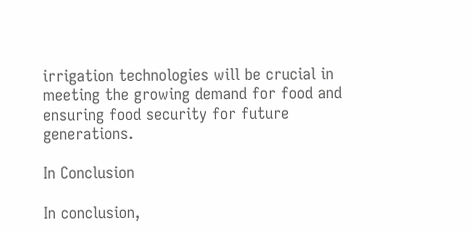irrigation technologies will be crucial in meeting the growing demand for food and ensuring food security for future generations.

In Conclusion

In conclusion,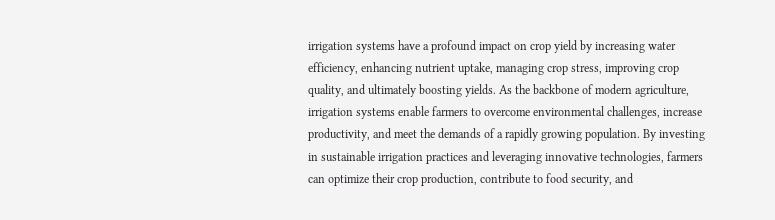irrigation systems have a profound impact on crop yield by increasing water efficiency, enhancing nutrient uptake, managing crop stress, improving crop quality, and ultimately boosting yields. As the backbone of modern agriculture, irrigation systems enable farmers to overcome environmental challenges, increase productivity, and meet the demands of a rapidly growing population. By investing in sustainable irrigation practices and leveraging innovative technologies, farmers can optimize their crop production, contribute to food security, and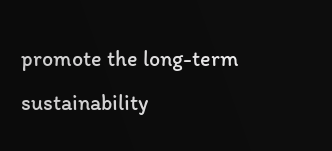promote the long-term sustainability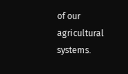of our agricultural systems.